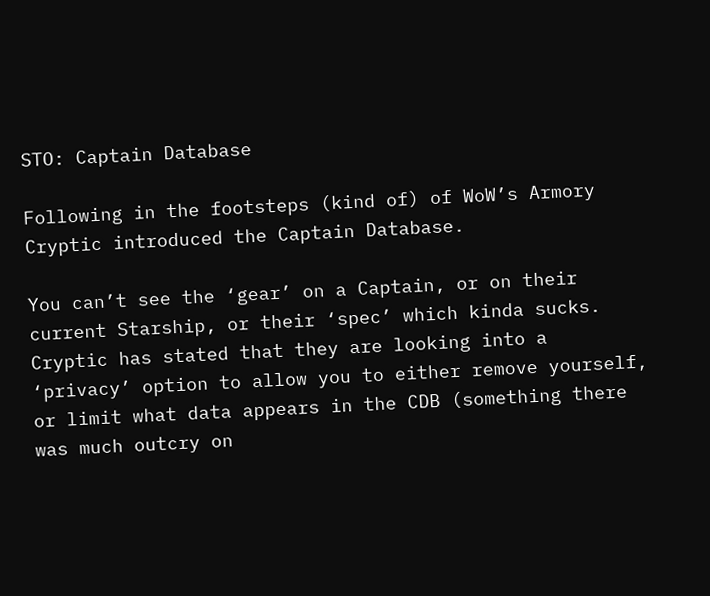STO: Captain Database

Following in the footsteps (kind of) of WoW’s Armory Cryptic introduced the Captain Database.

You can’t see the ‘gear’ on a Captain, or on their current Starship, or their ‘spec’ which kinda sucks.  Cryptic has stated that they are looking into a ‘privacy’ option to allow you to either remove yourself, or limit what data appears in the CDB (something there was much outcry on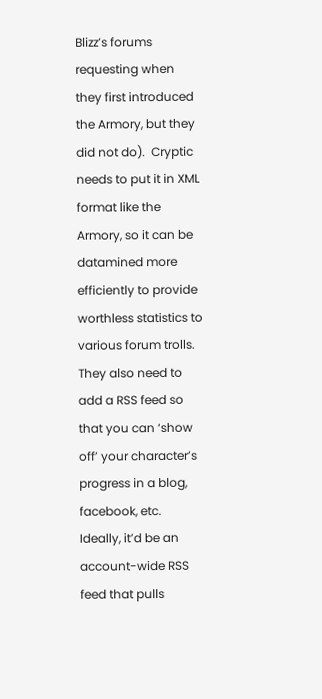Blizz’s forums requesting when they first introduced the Armory, but they did not do).  Cryptic needs to put it in XML format like the Armory, so it can be datamined more efficiently to provide worthless statistics to various forum trolls.  They also need to add a RSS feed so that you can ‘show off’ your character’s progress in a blog, facebook, etc.  Ideally, it’d be an account-wide RSS feed that pulls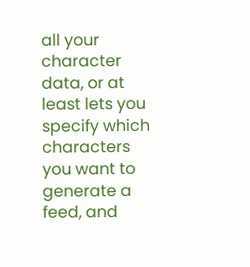all your character data, or at least lets you specify which characters you want to generate a feed, and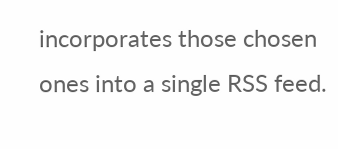incorporates those chosen ones into a single RSS feed.